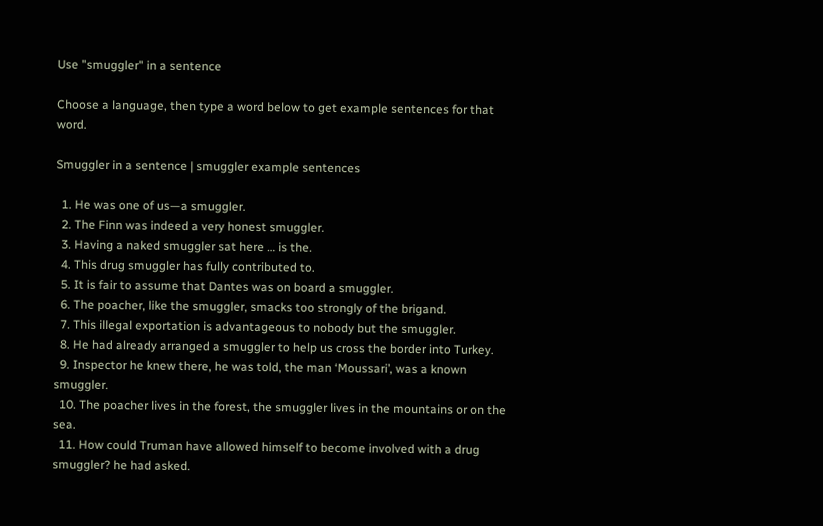Use "smuggler" in a sentence

Choose a language, then type a word below to get example sentences for that word.

Smuggler in a sentence | smuggler example sentences

  1. He was one of us—a smuggler.
  2. The Finn was indeed a very honest smuggler.
  3. Having a naked smuggler sat here … is the.
  4. This drug smuggler has fully contributed to.
  5. It is fair to assume that Dantes was on board a smuggler.
  6. The poacher, like the smuggler, smacks too strongly of the brigand.
  7. This illegal exportation is advantageous to nobody but the smuggler.
  8. He had already arranged a smuggler to help us cross the border into Turkey.
  9. Inspector he knew there, he was told, the man ‘Moussari’, was a known smuggler.
  10. The poacher lives in the forest, the smuggler lives in the mountains or on the sea.
  11. How could Truman have allowed himself to become involved with a drug smuggler? he had asked.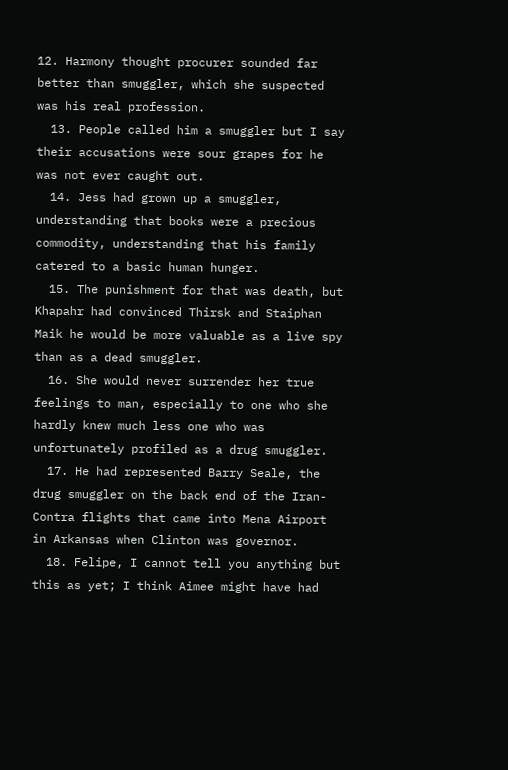12. Harmony thought procurer sounded far better than smuggler, which she suspected was his real profession.
  13. People called him a smuggler but I say their accusations were sour grapes for he was not ever caught out.
  14. Jess had grown up a smuggler, understanding that books were a precious commodity, understanding that his family catered to a basic human hunger.
  15. The punishment for that was death, but Khapahr had convinced Thirsk and Staiphan Maik he would be more valuable as a live spy than as a dead smuggler.
  16. She would never surrender her true feelings to man, especially to one who she hardly knew much less one who was unfortunately profiled as a drug smuggler.
  17. He had represented Barry Seale, the drug smuggler on the back end of the Iran-Contra flights that came into Mena Airport in Arkansas when Clinton was governor.
  18. Felipe, I cannot tell you anything but this as yet; I think Aimee might have had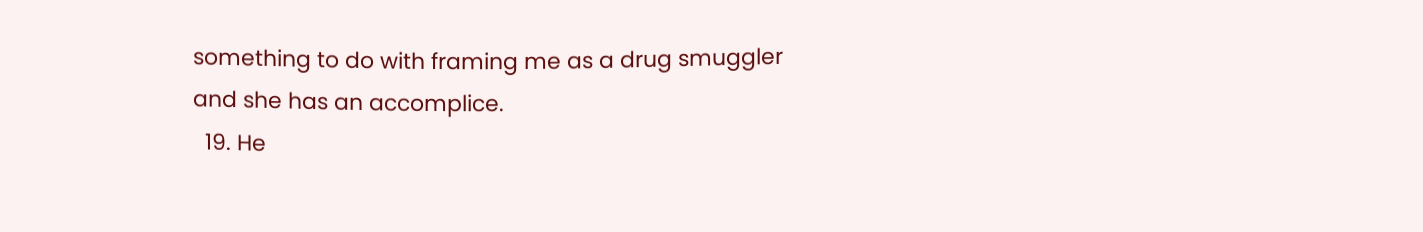something to do with framing me as a drug smuggler and she has an accomplice.
  19. He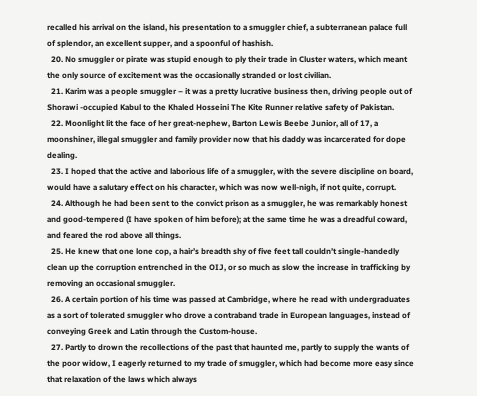recalled his arrival on the island, his presentation to a smuggler chief, a subterranean palace full of splendor, an excellent supper, and a spoonful of hashish.
  20. No smuggler or pirate was stupid enough to ply their trade in Cluster waters, which meant the only source of excitement was the occasionally stranded or lost civilian.
  21. Karim was a people smuggler – it was a pretty lucrative business then, driving people out of Shorawi -occupied Kabul to the Khaled Hosseini The Kite Runner relative safety of Pakistan.
  22. Moonlight lit the face of her great-nephew, Barton Lewis Beebe Junior, all of 17, a moonshiner, illegal smuggler and family provider now that his daddy was incarcerated for dope dealing.
  23. I hoped that the active and laborious life of a smuggler, with the severe discipline on board, would have a salutary effect on his character, which was now well-nigh, if not quite, corrupt.
  24. Although he had been sent to the convict prison as a smuggler, he was remarkably honest and good-tempered (I have spoken of him before); at the same time he was a dreadful coward, and feared the rod above all things.
  25. He knew that one lone cop, a hair’s breadth shy of five feet tall couldn’t single-handedly clean up the corruption entrenched in the OIJ, or so much as slow the increase in trafficking by removing an occasional smuggler.
  26. A certain portion of his time was passed at Cambridge, where he read with undergraduates as a sort of tolerated smuggler who drove a contraband trade in European languages, instead of conveying Greek and Latin through the Custom-house.
  27. Partly to drown the recollections of the past that haunted me, partly to supply the wants of the poor widow, I eagerly returned to my trade of smuggler, which had become more easy since that relaxation of the laws which always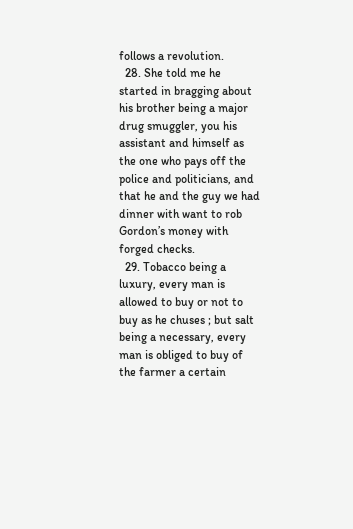follows a revolution.
  28. She told me he started in bragging about his brother being a major drug smuggler, you his assistant and himself as the one who pays off the police and politicians, and that he and the guy we had dinner with want to rob Gordon’s money with forged checks.
  29. Tobacco being a luxury, every man is allowed to buy or not to buy as he chuses ; but salt being a necessary, every man is obliged to buy of the farmer a certain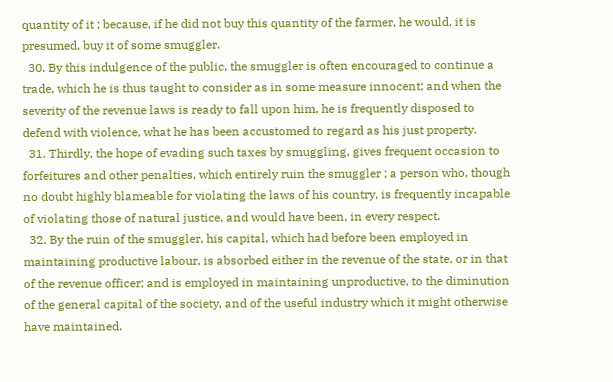quantity of it ; because, if he did not buy this quantity of the farmer, he would, it is presumed, buy it of some smuggler.
  30. By this indulgence of the public, the smuggler is often encouraged to continue a trade, which he is thus taught to consider as in some measure innocent; and when the severity of the revenue laws is ready to fall upon him, he is frequently disposed to defend with violence, what he has been accustomed to regard as his just property.
  31. Thirdly, the hope of evading such taxes by smuggling, gives frequent occasion to forfeitures and other penalties, which entirely ruin the smuggler ; a person who, though no doubt highly blameable for violating the laws of his country, is frequently incapable of violating those of natural justice, and would have been, in every respect.
  32. By the ruin of the smuggler, his capital, which had before been employed in maintaining productive labour, is absorbed either in the revenue of the state, or in that of the revenue officer; and is employed in maintaining unproductive, to the diminution of the general capital of the society, and of the useful industry which it might otherwise have maintained.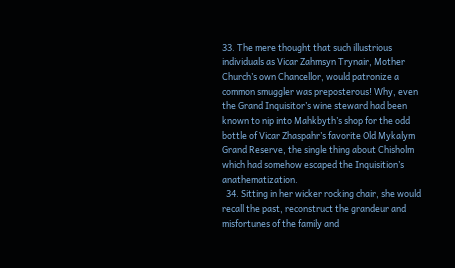33. The mere thought that such illustrious individuals as Vicar Zahmsyn Trynair, Mother Church’s own Chancellor, would patronize a common smuggler was preposterous! Why, even the Grand Inquisitor’s wine steward had been known to nip into Mahkbyth’s shop for the odd bottle of Vicar Zhaspahr’s favorite Old Mykalym Grand Reserve, the single thing about Chisholm which had somehow escaped the Inquisition’s anathematization.
  34. Sitting in her wicker rocking chair, she would recall the past, reconstruct the grandeur and misfortunes of the family and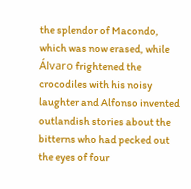the splendor of Macondo, which was now erased, while Álvaro frightened the crocodiles with his noisy laughter and Alfonso invented outlandish stories about the bitterns who had pecked out the eyes of four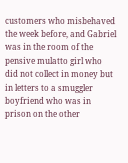customers who misbehaved the week before, and Gabriel was in the room of the pensive mulatto girl who did not collect in money but in letters to a smuggler boyfriend who was in prison on the other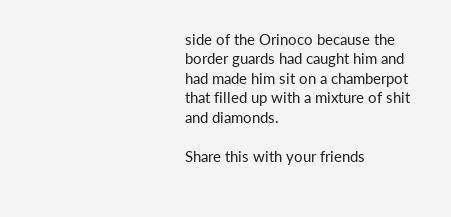side of the Orinoco because the border guards had caught him and had made him sit on a chamberpot that filled up with a mixture of shit and diamonds.

Share this with your friends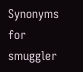Synonyms for smuggler